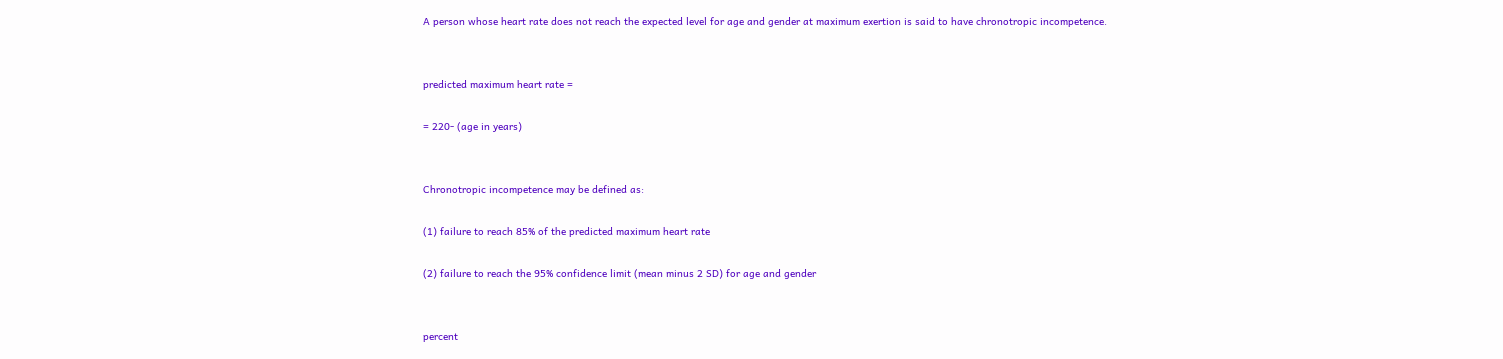A person whose heart rate does not reach the expected level for age and gender at maximum exertion is said to have chronotropic incompetence.


predicted maximum heart rate =

= 220- (age in years)


Chronotropic incompetence may be defined as:

(1) failure to reach 85% of the predicted maximum heart rate

(2) failure to reach the 95% confidence limit (mean minus 2 SD) for age and gender


percent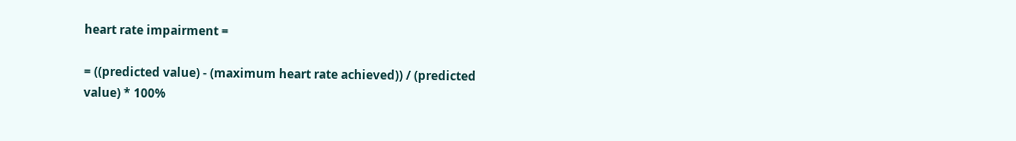heart rate impairment =

= ((predicted value) - (maximum heart rate achieved)) / (predicted value) * 100%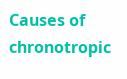Causes of chronotropic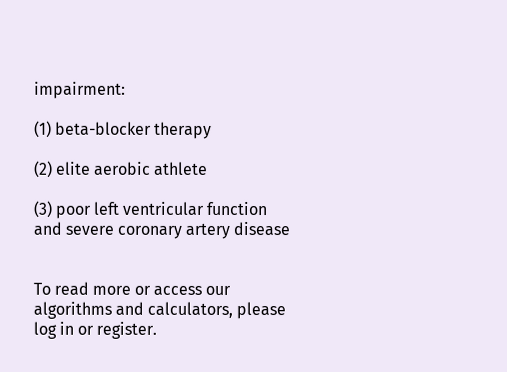impairment:

(1) beta-blocker therapy

(2) elite aerobic athlete

(3) poor left ventricular function and severe coronary artery disease


To read more or access our algorithms and calculators, please log in or register.